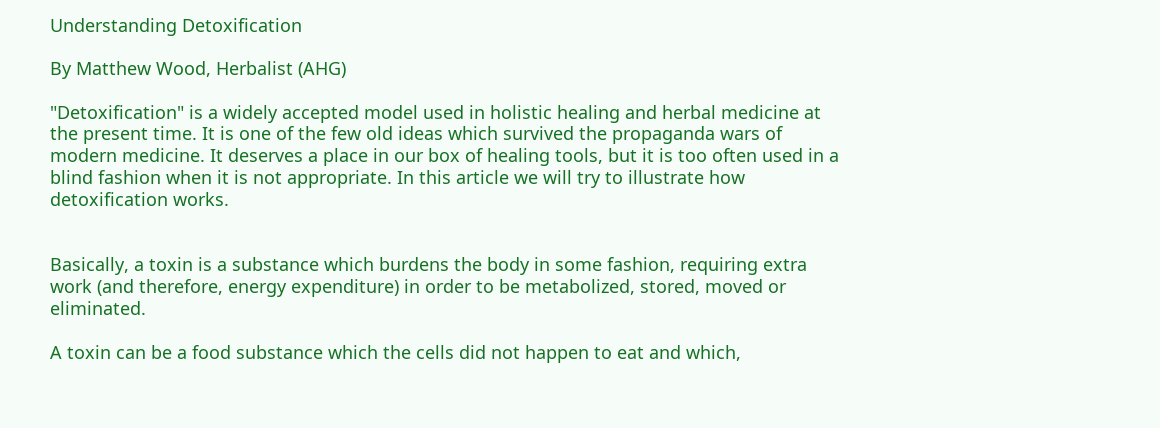Understanding Detoxification

By Matthew Wood, Herbalist (AHG)

"Detoxification" is a widely accepted model used in holistic healing and herbal medicine at the present time. It is one of the few old ideas which survived the propaganda wars of modern medicine. It deserves a place in our box of healing tools, but it is too often used in a blind fashion when it is not appropriate. In this article we will try to illustrate how detoxification works.


Basically, a toxin is a substance which burdens the body in some fashion, requiring extra work (and therefore, energy expenditure) in order to be metabolized, stored, moved or eliminated.

A toxin can be a food substance which the cells did not happen to eat and which,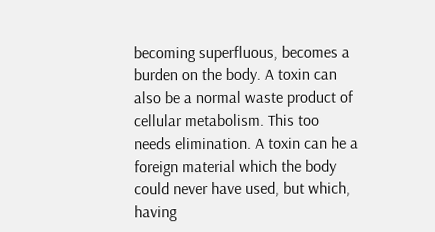becoming superfluous, becomes a burden on the body. A toxin can also be a normal waste product of cellular metabolism. This too needs elimination. A toxin can he a foreign material which the body could never have used, but which, having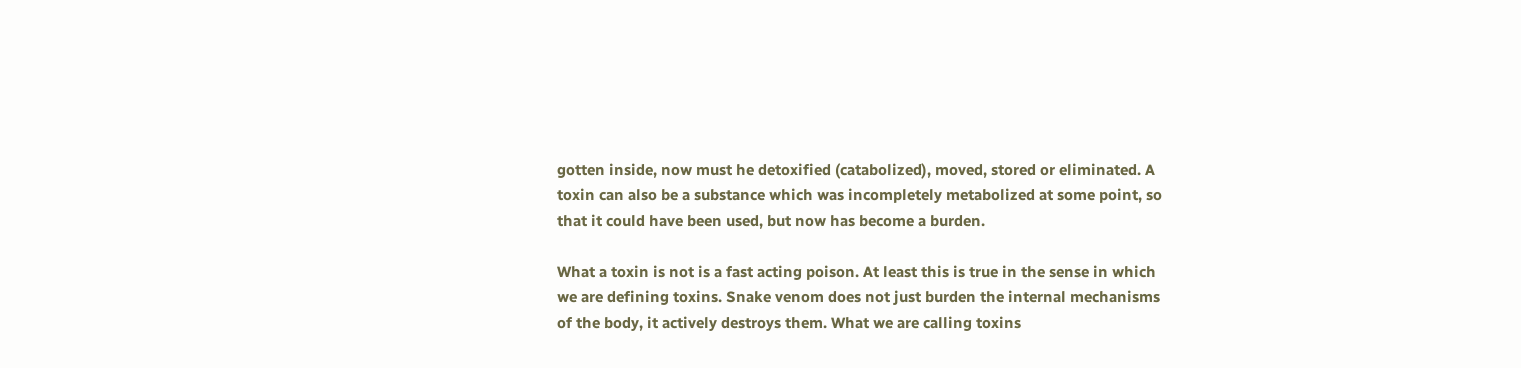gotten inside, now must he detoxified (catabolized), moved, stored or eliminated. A toxin can also be a substance which was incompletely metabolized at some point, so that it could have been used, but now has become a burden.

What a toxin is not is a fast acting poison. At least this is true in the sense in which we are defining toxins. Snake venom does not just burden the internal mechanisms of the body, it actively destroys them. What we are calling toxins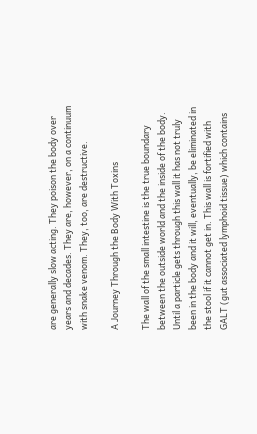are generally slow acting. They poison the body over years and decades. They are, however, on a continuum with snake venom. They, too, are destructive.

A Journey Through the Body With Toxins

The wall of the small intestine is the true boundary between the outside world and the inside of the body. Until a particle gets through this wall it has not truly been in the body and it will, eventually, be eliminated in the stool if it cannot get in. This wall is fortified with GALT (gut associated lymphoid tissue) which contains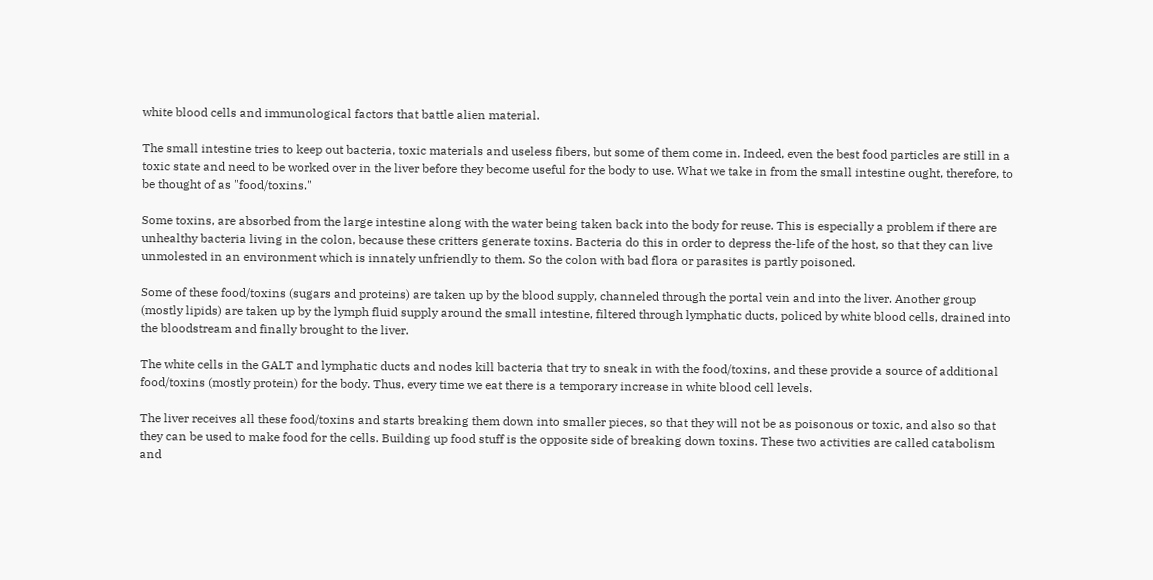white blood cells and immunological factors that battle alien material.

The small intestine tries to keep out bacteria, toxic materials and useless fibers, but some of them come in. Indeed, even the best food particles are still in a toxic state and need to be worked over in the liver before they become useful for the body to use. What we take in from the small intestine ought, therefore, to be thought of as "food/toxins."

Some toxins, are absorbed from the large intestine along with the water being taken back into the body for reuse. This is especially a problem if there are unhealthy bacteria living in the colon, because these critters generate toxins. Bacteria do this in order to depress the-life of the host, so that they can live unmolested in an environment which is innately unfriendly to them. So the colon with bad flora or parasites is partly poisoned.

Some of these food/toxins (sugars and proteins) are taken up by the blood supply, channeled through the portal vein and into the liver. Another group (mostly lipids) are taken up by the lymph fluid supply around the small intestine, filtered through lymphatic ducts, policed by white blood cells, drained into the bloodstream and finally brought to the liver.

The white cells in the GALT and lymphatic ducts and nodes kill bacteria that try to sneak in with the food/toxins, and these provide a source of additional food/toxins (mostly protein) for the body. Thus, every time we eat there is a temporary increase in white blood cell levels.

The liver receives all these food/toxins and starts breaking them down into smaller pieces, so that they will not be as poisonous or toxic, and also so that they can be used to make food for the cells. Building up food stuff is the opposite side of breaking down toxins. These two activities are called catabolism and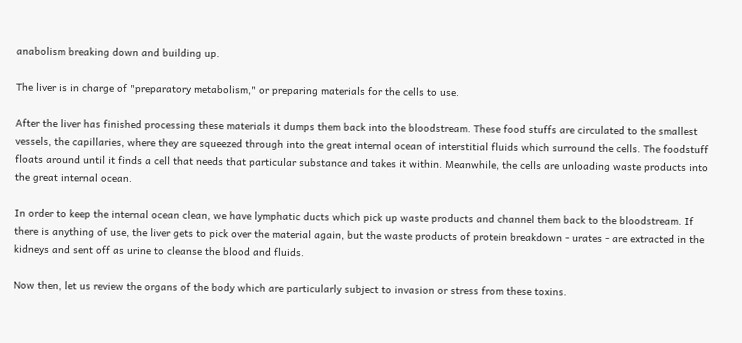anabolism breaking down and building up.

The liver is in charge of "preparatory metabolism," or preparing materials for the cells to use.

After the liver has finished processing these materials it dumps them back into the bloodstream. These food stuffs are circulated to the smallest vessels, the capillaries, where they are squeezed through into the great internal ocean of interstitial fluids which surround the cells. The foodstuff floats around until it finds a cell that needs that particular substance and takes it within. Meanwhile, the cells are unloading waste products into the great internal ocean.

In order to keep the internal ocean clean, we have lymphatic ducts which pick up waste products and channel them back to the bloodstream. If there is anything of use, the liver gets to pick over the material again, but the waste products of protein breakdown - urates - are extracted in the kidneys and sent off as urine to cleanse the blood and fluids.

Now then, let us review the organs of the body which are particularly subject to invasion or stress from these toxins.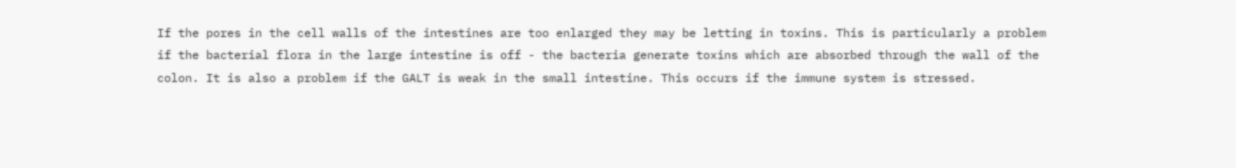If the pores in the cell walls of the intestines are too enlarged they may be letting in toxins. This is particularly a problem if the bacterial flora in the large intestine is off - the bacteria generate toxins which are absorbed through the wall of the colon. It is also a problem if the GALT is weak in the small intestine. This occurs if the immune system is stressed.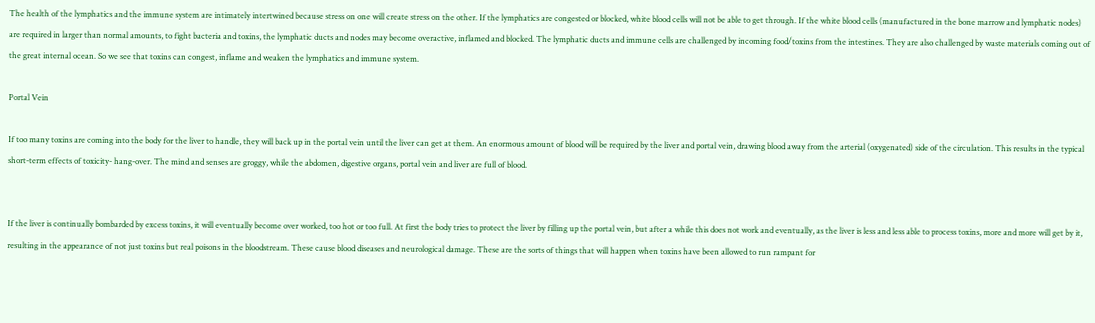The health of the lymphatics and the immune system are intimately intertwined because stress on one will create stress on the other. If the lymphatics are congested or blocked, white blood cells will not be able to get through. If the white blood cells (manufactured in the bone marrow and lymphatic nodes) are required in larger than normal amounts, to fight bacteria and toxins, the lymphatic ducts and nodes may become overactive, inflamed and blocked. The lymphatic ducts and immune cells are challenged by incoming food/toxins from the intestines. They are also challenged by waste materials coming out of the great internal ocean. So we see that toxins can congest, inflame and weaken the lymphatics and immune system.

Portal Vein

If too many toxins are coming into the body for the liver to handle, they will back up in the portal vein until the liver can get at them. An enormous amount of blood will be required by the liver and portal vein, drawing blood away from the arterial (oxygenated) side of the circulation. This results in the typical short-term effects of toxicity- hang-over. The mind and senses are groggy, while the abdomen, digestive organs, portal vein and liver are full of blood.


If the liver is continually bombarded by excess toxins, it will eventually become over worked, too hot or too full. At first the body tries to protect the liver by filling up the portal vein, but after a while this does not work and eventually, as the liver is less and less able to process toxins, more and more will get by it, resulting in the appearance of not just toxins but real poisons in the bloodstream. These cause blood diseases and neurological damage. These are the sorts of things that will happen when toxins have been allowed to run rampant for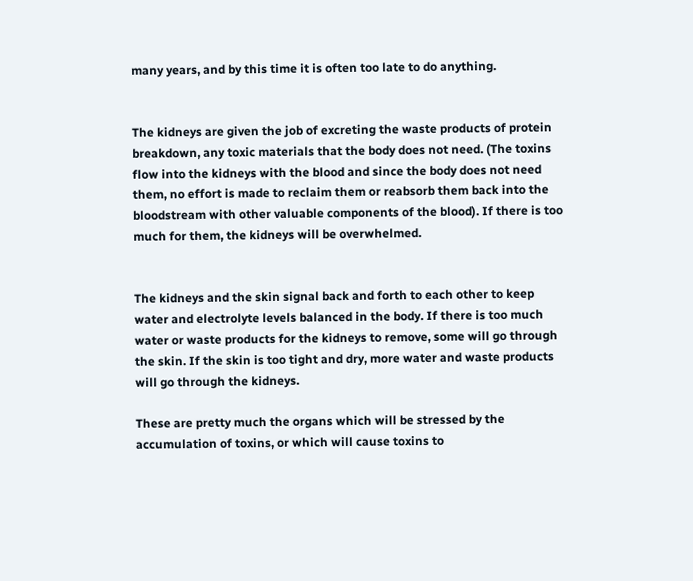many years, and by this time it is often too late to do anything.


The kidneys are given the job of excreting the waste products of protein breakdown, any toxic materials that the body does not need. (The toxins flow into the kidneys with the blood and since the body does not need them, no effort is made to reclaim them or reabsorb them back into the bloodstream with other valuable components of the blood). If there is too much for them, the kidneys will be overwhelmed.


The kidneys and the skin signal back and forth to each other to keep water and electrolyte levels balanced in the body. If there is too much water or waste products for the kidneys to remove, some will go through the skin. If the skin is too tight and dry, more water and waste products will go through the kidneys.

These are pretty much the organs which will be stressed by the accumulation of toxins, or which will cause toxins to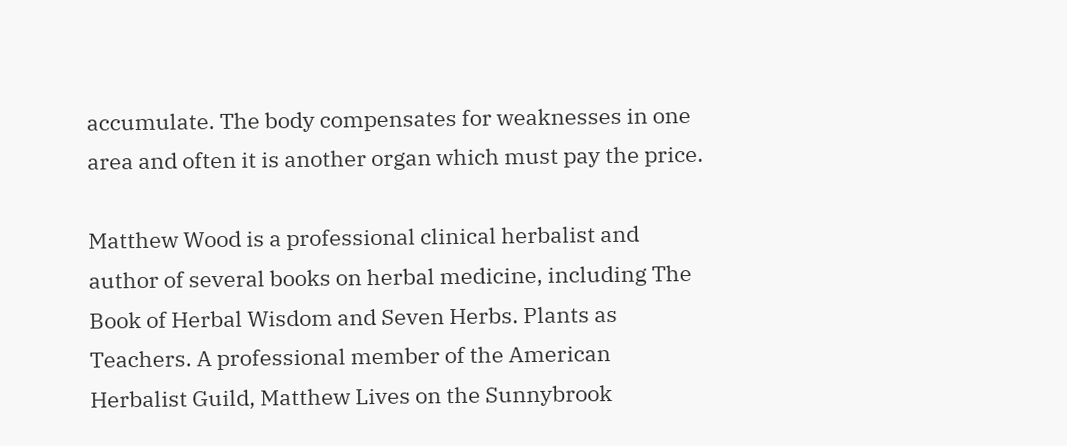accumulate. The body compensates for weaknesses in one area and often it is another organ which must pay the price.

Matthew Wood is a professional clinical herbalist and author of several books on herbal medicine, including The Book of Herbal Wisdom and Seven Herbs. Plants as Teachers. A professional member of the American Herbalist Guild, Matthew Lives on the Sunnybrook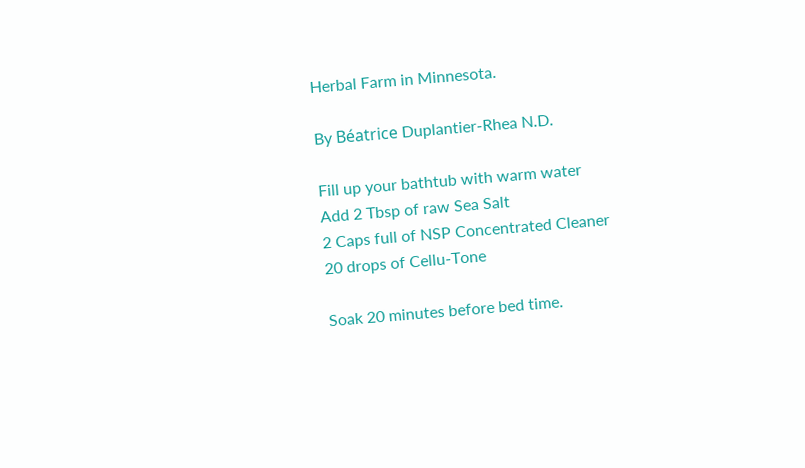Herbal Farm in Minnesota.

By Béatrice Duplantier-Rhea N.D.

Fill up your bathtub with warm water
Add 2 Tbsp of raw Sea Salt
2 Caps full of NSP Concentrated Cleaner
20 drops of Cellu-Tone

Soak 20 minutes before bed time.